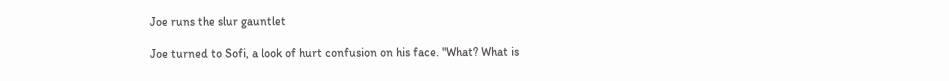Joe runs the slur gauntlet

Joe turned to Sofi, a look of hurt confusion on his face. "What? What is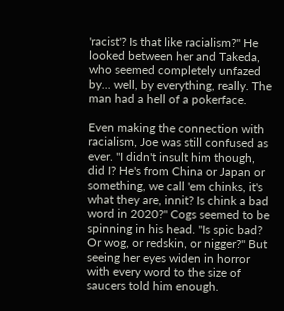'racist'? Is that like racialism?" He looked between her and Takeda, who seemed completely unfazed by... well, by everything, really. The man had a hell of a pokerface.

Even making the connection with racialism, Joe was still confused as ever. "I didn't insult him though, did I? He's from China or Japan or something, we call 'em chinks, it's what they are, innit? Is chink a bad word in 2020?" Cogs seemed to be spinning in his head. "Is spic bad? Or wog, or redskin, or nigger?" But seeing her eyes widen in horror with every word to the size of saucers told him enough.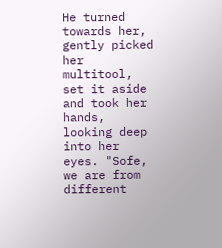He turned towards her, gently picked her multitool, set it aside and took her hands, looking deep into her eyes. "Sofe, we are from different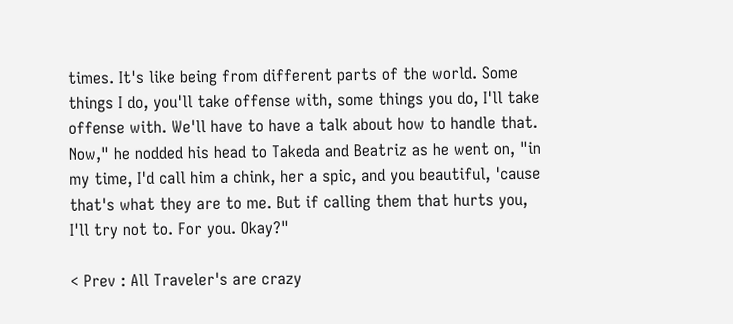times. It's like being from different parts of the world. Some things I do, you'll take offense with, some things you do, I'll take offense with. We'll have to have a talk about how to handle that. Now," he nodded his head to Takeda and Beatriz as he went on, "in my time, I'd call him a chink, her a spic, and you beautiful, 'cause that's what they are to me. But if calling them that hurts you, I'll try not to. For you. Okay?"

< Prev : All Traveler's are crazy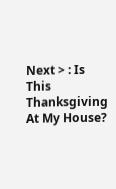Next > : Is This Thanksgiving At My House?